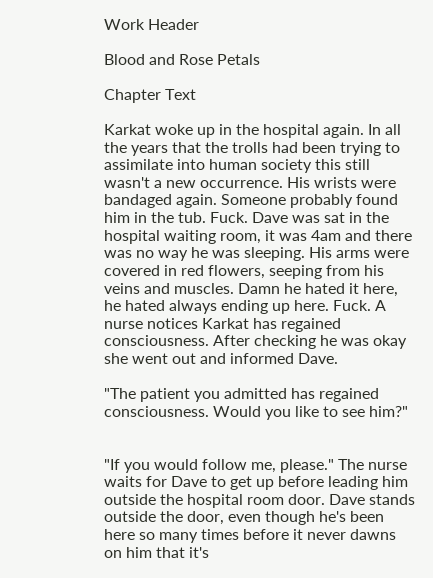Work Header

Blood and Rose Petals

Chapter Text

Karkat woke up in the hospital again. In all the years that the trolls had been trying to assimilate into human society this still wasn't a new occurrence. His wrists were bandaged again. Someone probably found him in the tub. Fuck. Dave was sat in the hospital waiting room, it was 4am and there was no way he was sleeping. His arms were covered in red flowers, seeping from his veins and muscles. Damn he hated it here, he hated always ending up here. Fuck. A nurse notices Karkat has regained consciousness. After checking he was okay she went out and informed Dave.

"The patient you admitted has regained consciousness. Would you like to see him?"


"If you would follow me, please." The nurse waits for Dave to get up before leading him outside the hospital room door. Dave stands outside the door, even though he's been here so many times before it never dawns on him that it's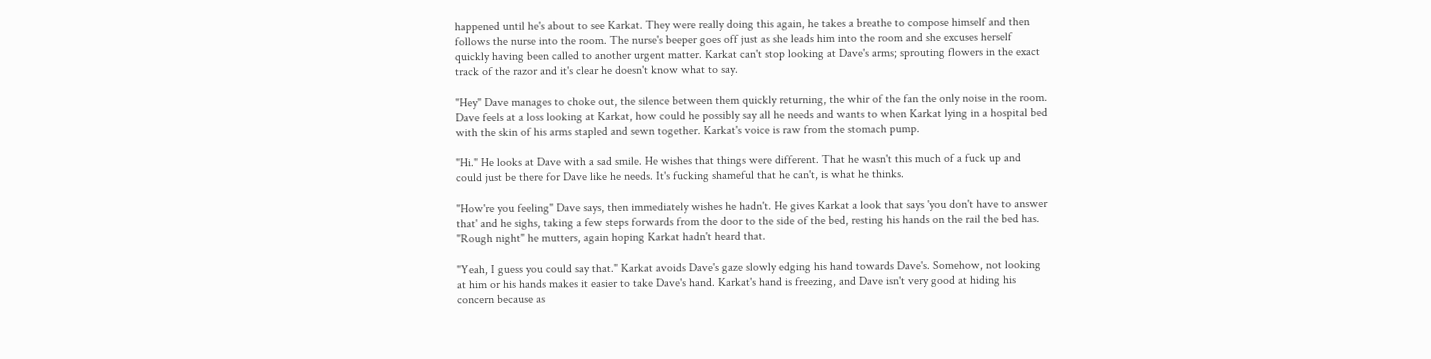happened until he's about to see Karkat. They were really doing this again, he takes a breathe to compose himself and then follows the nurse into the room. The nurse's beeper goes off just as she leads him into the room and she excuses herself quickly having been called to another urgent matter. Karkat can't stop looking at Dave's arms; sprouting flowers in the exact track of the razor and it's clear he doesn't know what to say.

"Hey" Dave manages to choke out, the silence between them quickly returning, the whir of the fan the only noise in the room. Dave feels at a loss looking at Karkat, how could he possibly say all he needs and wants to when Karkat lying in a hospital bed with the skin of his arms stapled and sewn together. Karkat's voice is raw from the stomach pump.

"Hi." He looks at Dave with a sad smile. He wishes that things were different. That he wasn't this much of a fuck up and could just be there for Dave like he needs. It's fucking shameful that he can't, is what he thinks.

"How're you feeling" Dave says, then immediately wishes he hadn't. He gives Karkat a look that says 'you don't have to answer that' and he sighs, taking a few steps forwards from the door to the side of the bed, resting his hands on the rail the bed has. "Rough night" he mutters, again hoping Karkat hadn't heard that.

"Yeah, I guess you could say that." Karkat avoids Dave's gaze slowly edging his hand towards Dave's. Somehow, not looking at him or his hands makes it easier to take Dave's hand. Karkat's hand is freezing, and Dave isn't very good at hiding his concern because as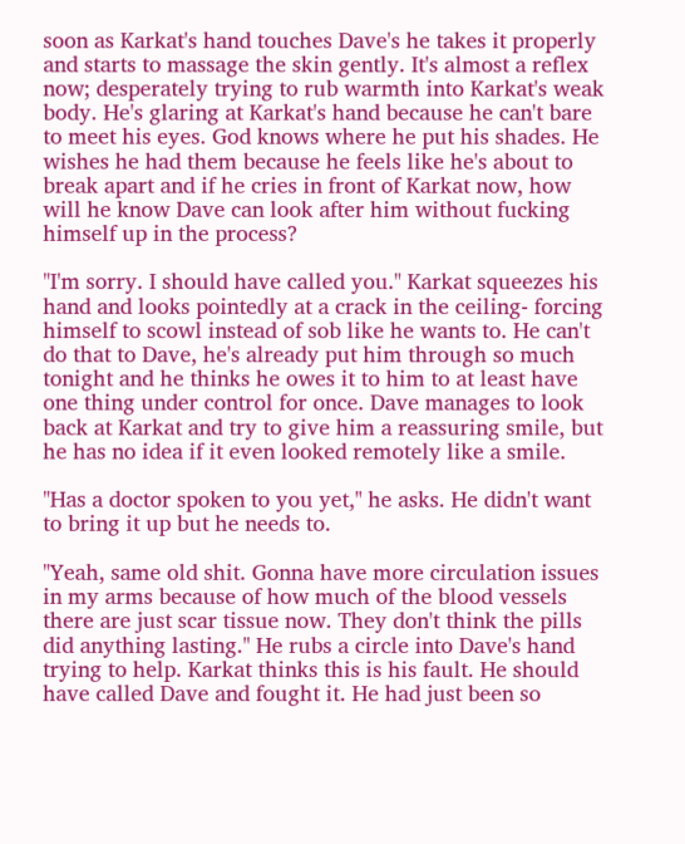soon as Karkat's hand touches Dave's he takes it properly and starts to massage the skin gently. It's almost a reflex now; desperately trying to rub warmth into Karkat's weak body. He's glaring at Karkat's hand because he can't bare to meet his eyes. God knows where he put his shades. He wishes he had them because he feels like he's about to break apart and if he cries in front of Karkat now, how will he know Dave can look after him without fucking himself up in the process?

"I'm sorry. I should have called you." Karkat squeezes his hand and looks pointedly at a crack in the ceiling- forcing himself to scowl instead of sob like he wants to. He can't do that to Dave, he's already put him through so much tonight and he thinks he owes it to him to at least have one thing under control for once. Dave manages to look back at Karkat and try to give him a reassuring smile, but he has no idea if it even looked remotely like a smile.

"Has a doctor spoken to you yet," he asks. He didn't want to bring it up but he needs to.

"Yeah, same old shit. Gonna have more circulation issues in my arms because of how much of the blood vessels there are just scar tissue now. They don't think the pills did anything lasting." He rubs a circle into Dave's hand trying to help. Karkat thinks this is his fault. He should have called Dave and fought it. He had just been so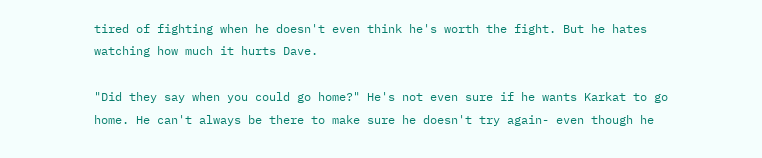tired of fighting when he doesn't even think he's worth the fight. But he hates watching how much it hurts Dave.

"Did they say when you could go home?" He's not even sure if he wants Karkat to go home. He can't always be there to make sure he doesn't try again- even though he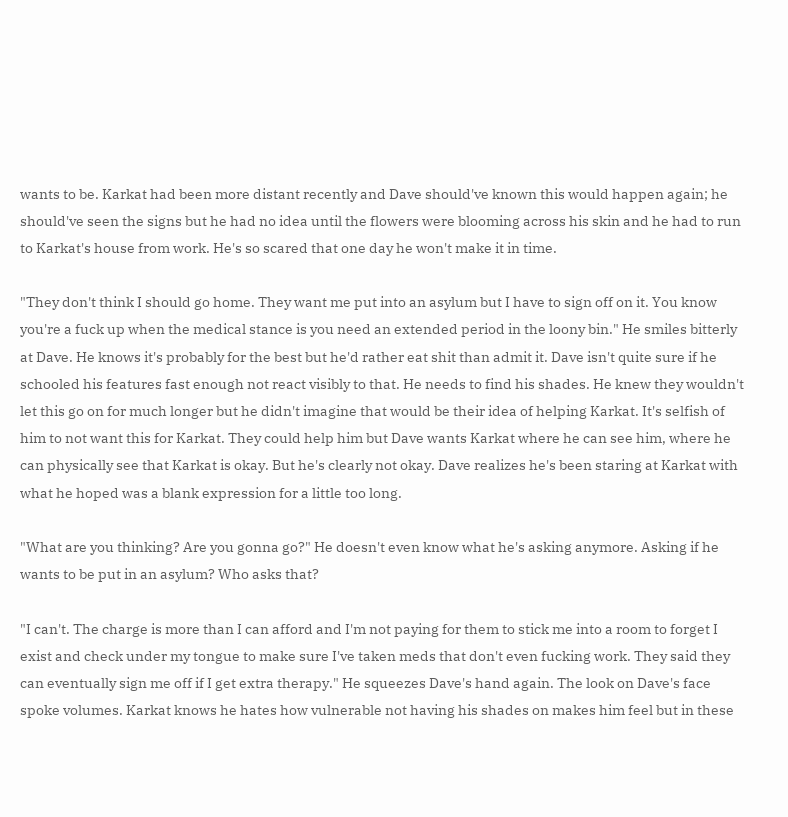wants to be. Karkat had been more distant recently and Dave should've known this would happen again; he should've seen the signs but he had no idea until the flowers were blooming across his skin and he had to run to Karkat's house from work. He's so scared that one day he won't make it in time.

"They don't think I should go home. They want me put into an asylum but I have to sign off on it. You know you're a fuck up when the medical stance is you need an extended period in the loony bin." He smiles bitterly at Dave. He knows it's probably for the best but he'd rather eat shit than admit it. Dave isn't quite sure if he schooled his features fast enough not react visibly to that. He needs to find his shades. He knew they wouldn't let this go on for much longer but he didn't imagine that would be their idea of helping Karkat. It's selfish of him to not want this for Karkat. They could help him but Dave wants Karkat where he can see him, where he can physically see that Karkat is okay. But he's clearly not okay. Dave realizes he's been staring at Karkat with what he hoped was a blank expression for a little too long.

"What are you thinking? Are you gonna go?" He doesn't even know what he's asking anymore. Asking if he wants to be put in an asylum? Who asks that?

"I can't. The charge is more than I can afford and I'm not paying for them to stick me into a room to forget I exist and check under my tongue to make sure I've taken meds that don't even fucking work. They said they can eventually sign me off if I get extra therapy." He squeezes Dave's hand again. The look on Dave's face spoke volumes. Karkat knows he hates how vulnerable not having his shades on makes him feel but in these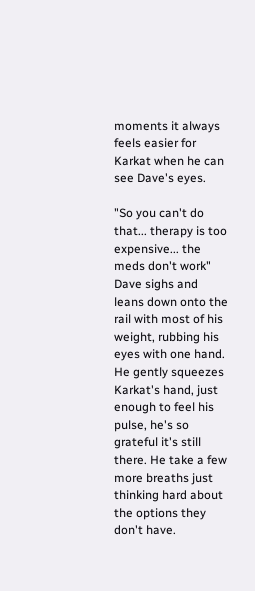moments it always feels easier for Karkat when he can see Dave's eyes.

"So you can't do that... therapy is too expensive... the meds don't work" Dave sighs and leans down onto the rail with most of his weight, rubbing his eyes with one hand. He gently squeezes Karkat's hand, just enough to feel his pulse, he's so grateful it's still there. He take a few more breaths just thinking hard about the options they don't have.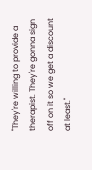"They're willing to provide a therapist. They're gonna sign off on it so we get a discount at least."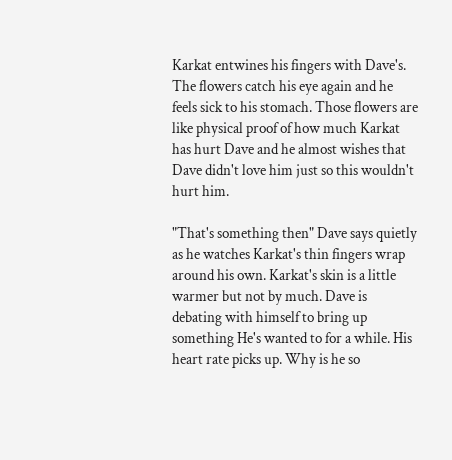Karkat entwines his fingers with Dave's. The flowers catch his eye again and he feels sick to his stomach. Those flowers are like physical proof of how much Karkat has hurt Dave and he almost wishes that Dave didn't love him just so this wouldn't hurt him.

"That's something then" Dave says quietly as he watches Karkat's thin fingers wrap around his own. Karkat's skin is a little warmer but not by much. Dave is debating with himself to bring up something He's wanted to for a while. His heart rate picks up. Why is he so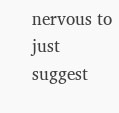nervous to just suggest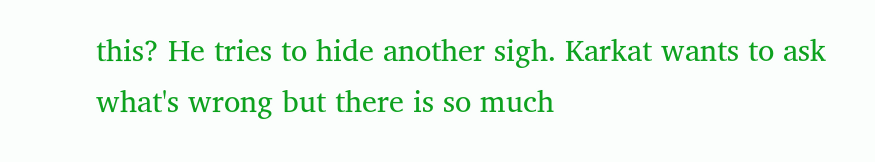this? He tries to hide another sigh. Karkat wants to ask what's wrong but there is so much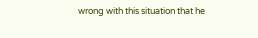wrong with this situation that he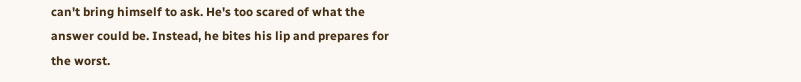can't bring himself to ask. He's too scared of what the answer could be. Instead, he bites his lip and prepares for the worst.